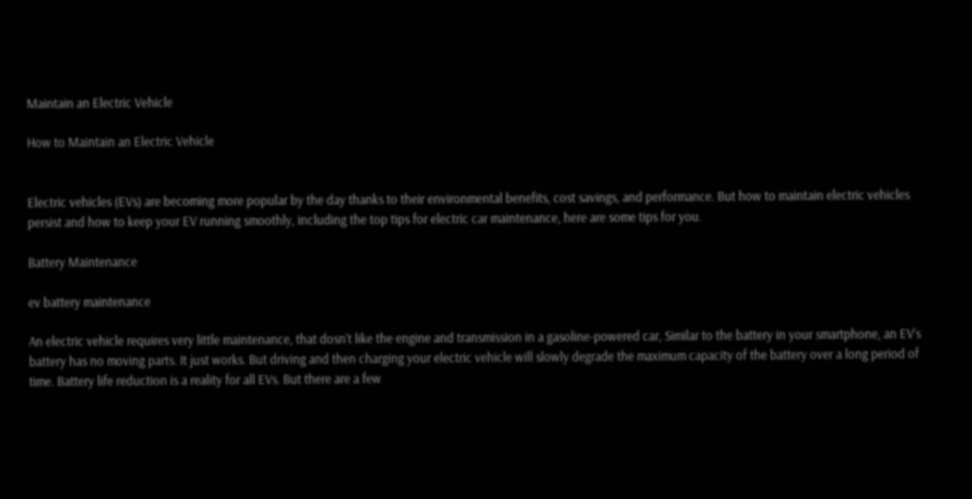Maintain an Electric Vehicle

How to Maintain an Electric Vehicle


Electric vehicles (EVs) are becoming more popular by the day thanks to their environmental benefits, cost savings, and performance. But how to maintain electric vehicles persist and how to keep your EV running smoothly, including the top tips for electric car maintenance, here are some tips for you.

Battery Maintenance

ev battery maintenance

An electric vehicle requires very little maintenance, that dosn’t like the engine and transmission in a gasoline-powered car, Similar to the battery in your smartphone, an EV’s battery has no moving parts. It just works. But driving and then charging your electric vehicle will slowly degrade the maximum capacity of the battery over a long period of time. Battery life reduction is a reality for all EVs. But there are a few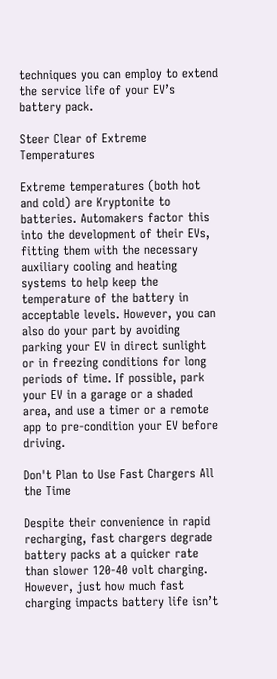techniques you can employ to extend the service life of your EV’s battery pack.

Steer Clear of Extreme Temperatures

Extreme temperatures (both hot and cold) are Kryptonite to batteries. Automakers factor this into the development of their EVs, fitting them with the necessary auxiliary cooling and heating systems to help keep the temperature of the battery in acceptable levels. However, you can also do your part by avoiding parking your EV in direct sunlight or in freezing conditions for long periods of time. If possible, park your EV in a garage or a shaded area, and use a timer or a remote app to pre-condition your EV before driving.

Don't Plan to Use Fast Chargers All the Time

Despite their convenience in rapid recharging, fast chargers degrade battery packs at a quicker rate than slower 120-40 volt charging. However, just how much fast charging impacts battery life isn’t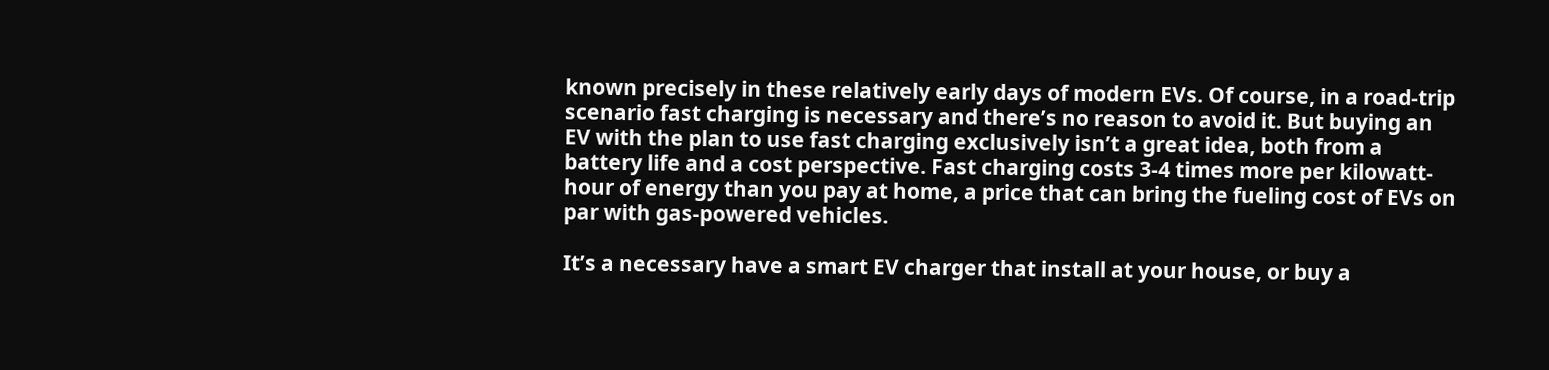known precisely in these relatively early days of modern EVs. Of course, in a road-trip scenario fast charging is necessary and there’s no reason to avoid it. But buying an EV with the plan to use fast charging exclusively isn’t a great idea, both from a battery life and a cost perspective. Fast charging costs 3-4 times more per kilowatt-hour of energy than you pay at home, a price that can bring the fueling cost of EVs on par with gas-powered vehicles.

It’s a necessary have a smart EV charger that install at your house, or buy a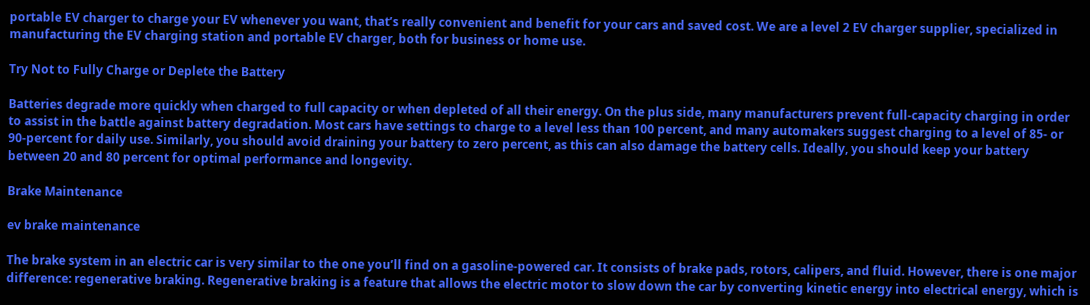portable EV charger to charge your EV whenever you want, that’s really convenient and benefit for your cars and saved cost. We are a level 2 EV charger supplier, specialized in manufacturing the EV charging station and portable EV charger, both for business or home use.

Try Not to Fully Charge or Deplete the Battery

Batteries degrade more quickly when charged to full capacity or when depleted of all their energy. On the plus side, many manufacturers prevent full-capacity charging in order to assist in the battle against battery degradation. Most cars have settings to charge to a level less than 100 percent, and many automakers suggest charging to a level of 85- or 90-percent for daily use. Similarly, you should avoid draining your battery to zero percent, as this can also damage the battery cells. Ideally, you should keep your battery between 20 and 80 percent for optimal performance and longevity.

Brake Maintenance

ev brake maintenance

The brake system in an electric car is very similar to the one you’ll find on a gasoline-powered car. It consists of brake pads, rotors, calipers, and fluid. However, there is one major difference: regenerative braking. Regenerative braking is a feature that allows the electric motor to slow down the car by converting kinetic energy into electrical energy, which is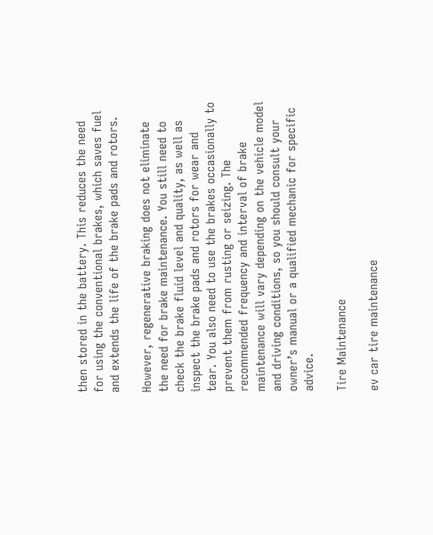then stored in the battery. This reduces the need for using the conventional brakes, which saves fuel and extends the life of the brake pads and rotors.

However, regenerative braking does not eliminate the need for brake maintenance. You still need to check the brake fluid level and quality, as well as inspect the brake pads and rotors for wear and tear. You also need to use the brakes occasionally to prevent them from rusting or seizing. The recommended frequency and interval of brake maintenance will vary depending on the vehicle model and driving conditions, so you should consult your owner’s manual or a qualified mechanic for specific advice.

Tire Maintenance

ev car tire maintenance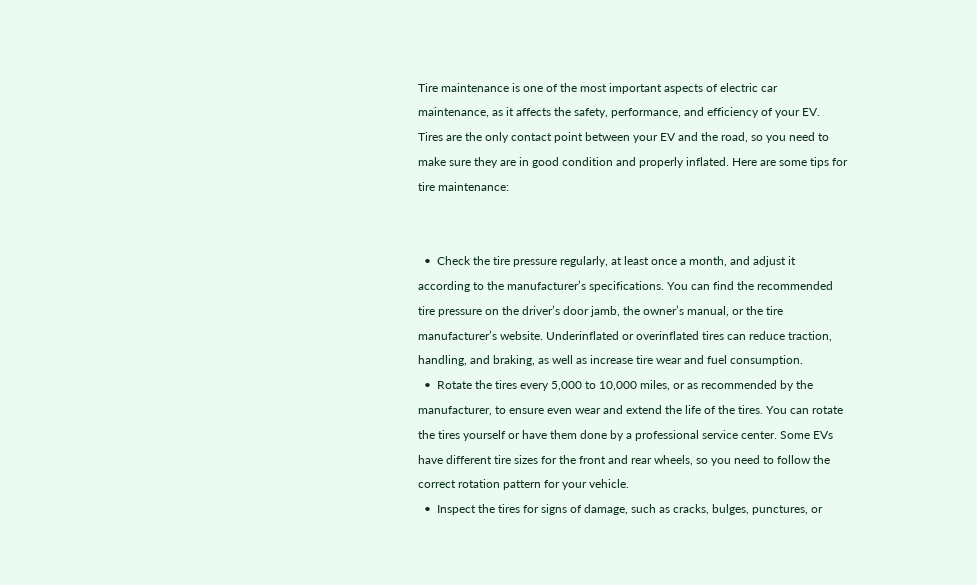Tire maintenance is one of the most important aspects of electric car maintenance, as it affects the safety, performance, and efficiency of your EV. Tires are the only contact point between your EV and the road, so you need to make sure they are in good condition and properly inflated. Here are some tips for tire maintenance:


  •  Check the tire pressure regularly, at least once a month, and adjust it according to the manufacturer’s specifications. You can find the recommended tire pressure on the driver’s door jamb, the owner’s manual, or the tire manufacturer’s website. Underinflated or overinflated tires can reduce traction, handling, and braking, as well as increase tire wear and fuel consumption.
  •  Rotate the tires every 5,000 to 10,000 miles, or as recommended by the manufacturer, to ensure even wear and extend the life of the tires. You can rotate the tires yourself or have them done by a professional service center. Some EVs have different tire sizes for the front and rear wheels, so you need to follow the correct rotation pattern for your vehicle.
  •  Inspect the tires for signs of damage, such as cracks, bulges, punctures, or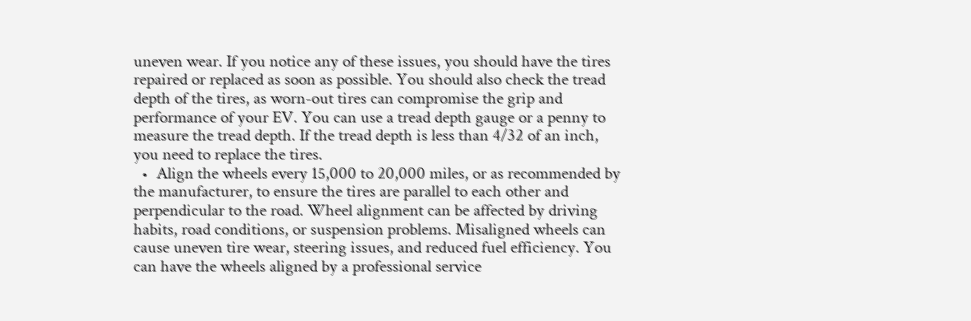uneven wear. If you notice any of these issues, you should have the tires repaired or replaced as soon as possible. You should also check the tread depth of the tires, as worn-out tires can compromise the grip and performance of your EV. You can use a tread depth gauge or a penny to measure the tread depth. If the tread depth is less than 4/32 of an inch, you need to replace the tires.
  •  Align the wheels every 15,000 to 20,000 miles, or as recommended by the manufacturer, to ensure the tires are parallel to each other and perpendicular to the road. Wheel alignment can be affected by driving habits, road conditions, or suspension problems. Misaligned wheels can cause uneven tire wear, steering issues, and reduced fuel efficiency. You can have the wheels aligned by a professional service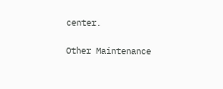center.

Other Maintenance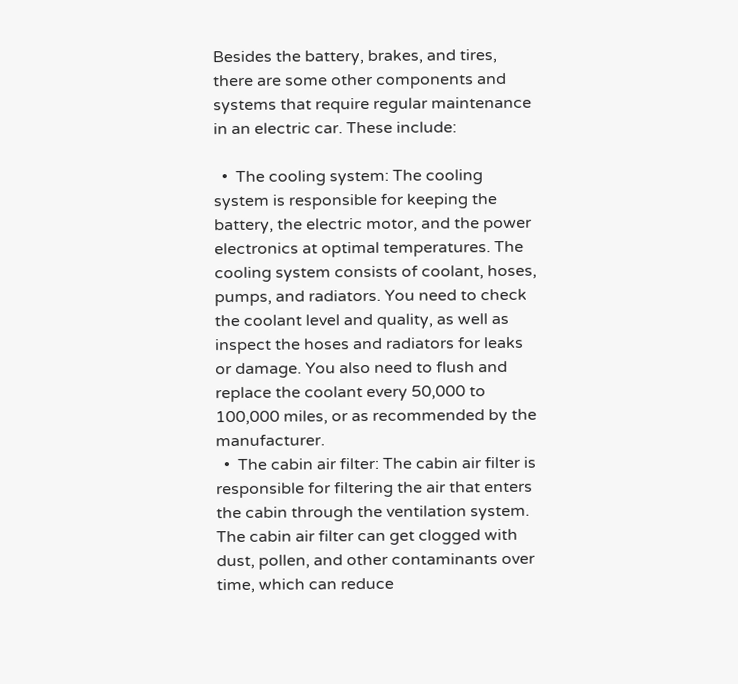Besides the battery, brakes, and tires, there are some other components and systems that require regular maintenance in an electric car. These include:

  •  The cooling system: The cooling system is responsible for keeping the battery, the electric motor, and the power electronics at optimal temperatures. The cooling system consists of coolant, hoses, pumps, and radiators. You need to check the coolant level and quality, as well as inspect the hoses and radiators for leaks or damage. You also need to flush and replace the coolant every 50,000 to 100,000 miles, or as recommended by the manufacturer.
  •  The cabin air filter: The cabin air filter is responsible for filtering the air that enters the cabin through the ventilation system. The cabin air filter can get clogged with dust, pollen, and other contaminants over time, which can reduce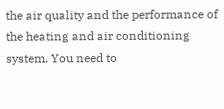the air quality and the performance of the heating and air conditioning system. You need to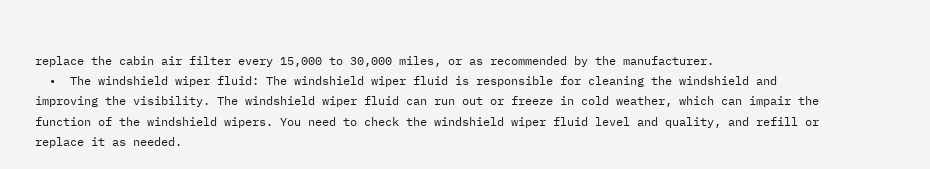replace the cabin air filter every 15,000 to 30,000 miles, or as recommended by the manufacturer.
  •  The windshield wiper fluid: The windshield wiper fluid is responsible for cleaning the windshield and improving the visibility. The windshield wiper fluid can run out or freeze in cold weather, which can impair the function of the windshield wipers. You need to check the windshield wiper fluid level and quality, and refill or replace it as needed.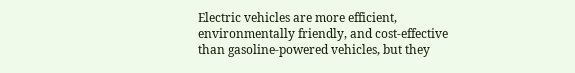Electric vehicles are more efficient, environmentally friendly, and cost-effective than gasoline-powered vehicles, but they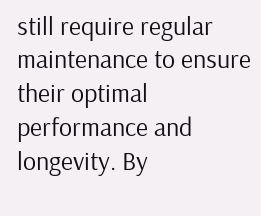still require regular maintenance to ensure their optimal performance and longevity. By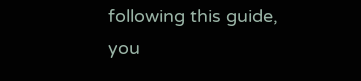following this guide, you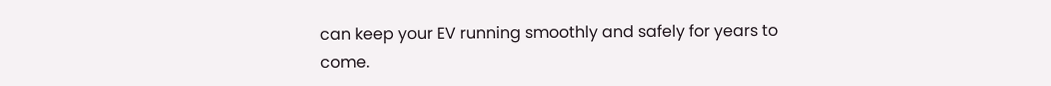can keep your EV running smoothly and safely for years to come.